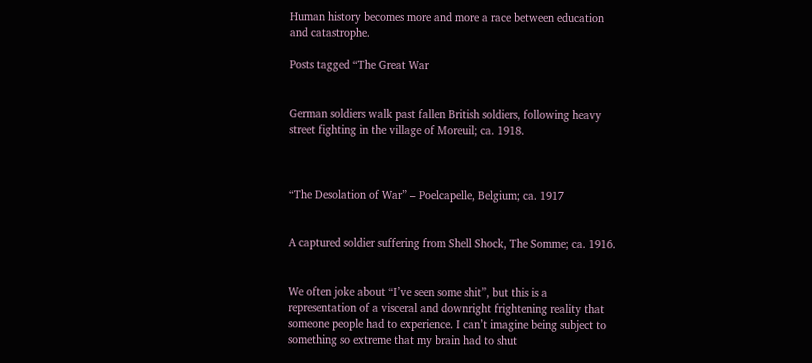Human history becomes more and more a race between education and catastrophe.

Posts tagged “The Great War


German soldiers walk past fallen British soldiers, following heavy street fighting in the village of Moreuil; ca. 1918.



“The Desolation of War” – Poelcapelle, Belgium; ca. 1917


A captured soldier suffering from Shell Shock, The Somme; ca. 1916.


We often joke about “I’ve seen some shit”, but this is a representation of a visceral and downright frightening reality that someone people had to experience. I can’t imagine being subject to something so extreme that my brain had to shut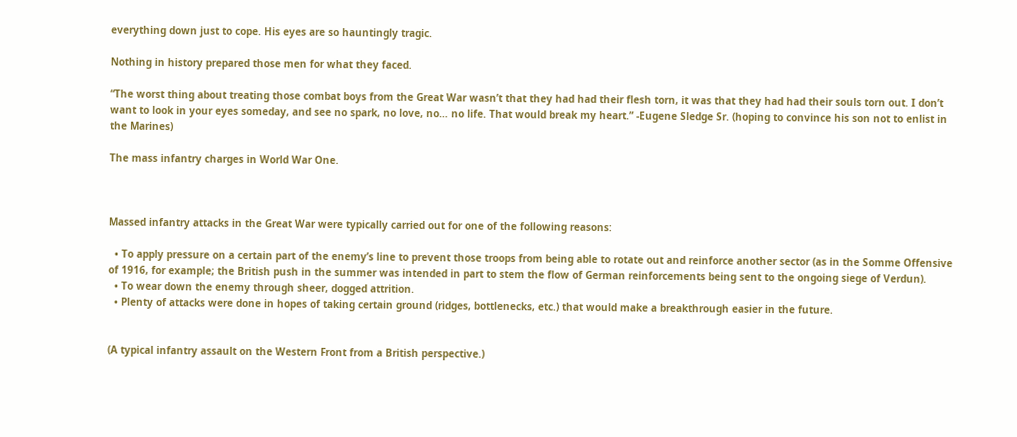everything down just to cope. His eyes are so hauntingly tragic.

Nothing in history prepared those men for what they faced.

“The worst thing about treating those combat boys from the Great War wasn’t that they had had their flesh torn, it was that they had had their souls torn out. I don’t want to look in your eyes someday, and see no spark, no love, no… no life. That would break my heart.” -Eugene Sledge Sr. (hoping to convince his son not to enlist in the Marines)

The mass infantry charges in World War One.



Massed infantry attacks in the Great War were typically carried out for one of the following reasons:

  • To apply pressure on a certain part of the enemy’s line to prevent those troops from being able to rotate out and reinforce another sector (as in the Somme Offensive of 1916, for example; the British push in the summer was intended in part to stem the flow of German reinforcements being sent to the ongoing siege of Verdun).
  • To wear down the enemy through sheer, dogged attrition.
  • Plenty of attacks were done in hopes of taking certain ground (ridges, bottlenecks, etc.) that would make a breakthrough easier in the future.


(A typical infantry assault on the Western Front from a British perspective.)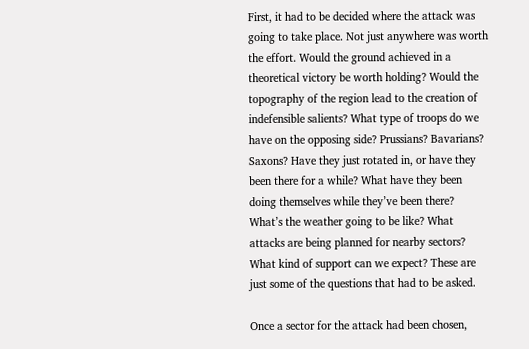First, it had to be decided where the attack was going to take place. Not just anywhere was worth the effort. Would the ground achieved in a theoretical victory be worth holding? Would the topography of the region lead to the creation of indefensible salients? What type of troops do we have on the opposing side? Prussians? Bavarians? Saxons? Have they just rotated in, or have they been there for a while? What have they been doing themselves while they’ve been there? What’s the weather going to be like? What attacks are being planned for nearby sectors? What kind of support can we expect? These are just some of the questions that had to be asked.

Once a sector for the attack had been chosen,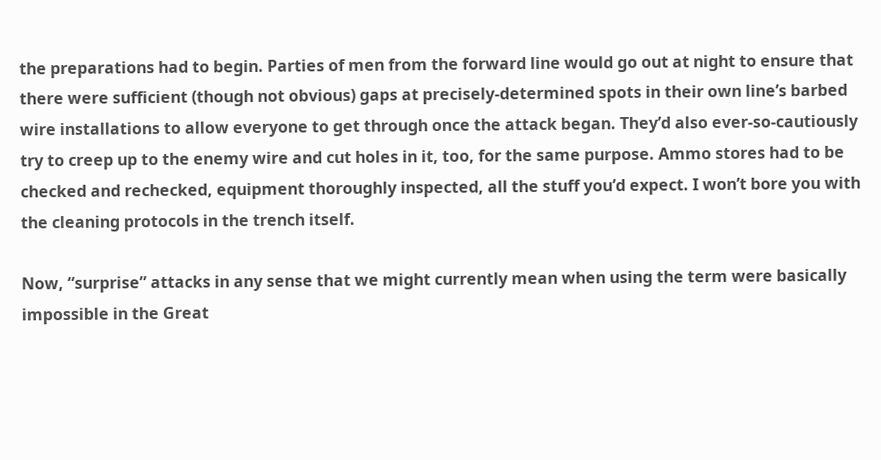the preparations had to begin. Parties of men from the forward line would go out at night to ensure that there were sufficient (though not obvious) gaps at precisely-determined spots in their own line’s barbed wire installations to allow everyone to get through once the attack began. They’d also ever-so-cautiously try to creep up to the enemy wire and cut holes in it, too, for the same purpose. Ammo stores had to be checked and rechecked, equipment thoroughly inspected, all the stuff you’d expect. I won’t bore you with the cleaning protocols in the trench itself.

Now, “surprise” attacks in any sense that we might currently mean when using the term were basically impossible in the Great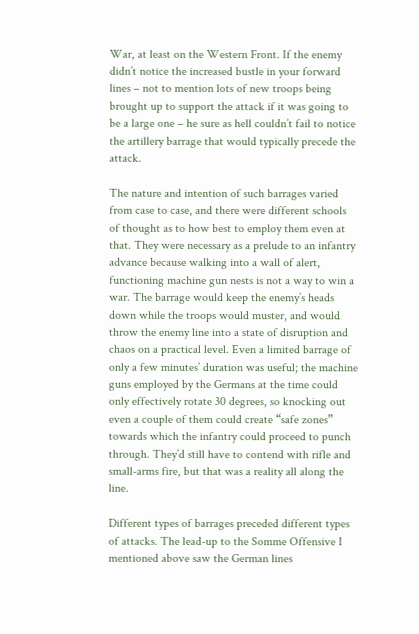War, at least on the Western Front. If the enemy didn’t notice the increased bustle in your forward lines – not to mention lots of new troops being brought up to support the attack if it was going to be a large one – he sure as hell couldn’t fail to notice the artillery barrage that would typically precede the attack.

The nature and intention of such barrages varied from case to case, and there were different schools of thought as to how best to employ them even at that. They were necessary as a prelude to an infantry advance because walking into a wall of alert, functioning machine gun nests is not a way to win a war. The barrage would keep the enemy’s heads down while the troops would muster, and would throw the enemy line into a state of disruption and chaos on a practical level. Even a limited barrage of only a few minutes’ duration was useful; the machine guns employed by the Germans at the time could only effectively rotate 30 degrees, so knocking out even a couple of them could create “safe zones” towards which the infantry could proceed to punch through. They’d still have to contend with rifle and small-arms fire, but that was a reality all along the line.

Different types of barrages preceded different types of attacks. The lead-up to the Somme Offensive I mentioned above saw the German lines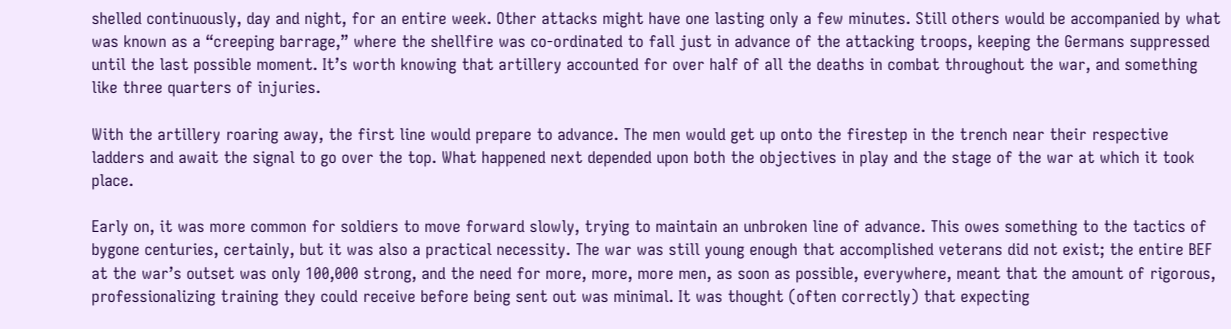shelled continuously, day and night, for an entire week. Other attacks might have one lasting only a few minutes. Still others would be accompanied by what was known as a “creeping barrage,” where the shellfire was co-ordinated to fall just in advance of the attacking troops, keeping the Germans suppressed until the last possible moment. It’s worth knowing that artillery accounted for over half of all the deaths in combat throughout the war, and something like three quarters of injuries.

With the artillery roaring away, the first line would prepare to advance. The men would get up onto the firestep in the trench near their respective ladders and await the signal to go over the top. What happened next depended upon both the objectives in play and the stage of the war at which it took place.

Early on, it was more common for soldiers to move forward slowly, trying to maintain an unbroken line of advance. This owes something to the tactics of bygone centuries, certainly, but it was also a practical necessity. The war was still young enough that accomplished veterans did not exist; the entire BEF at the war’s outset was only 100,000 strong, and the need for more, more, more men, as soon as possible, everywhere, meant that the amount of rigorous, professionalizing training they could receive before being sent out was minimal. It was thought (often correctly) that expecting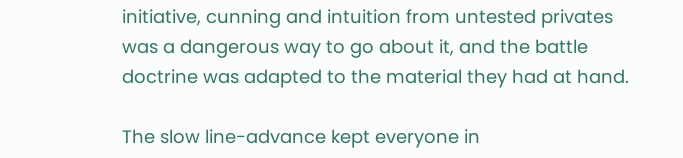initiative, cunning and intuition from untested privates was a dangerous way to go about it, and the battle doctrine was adapted to the material they had at hand.

The slow line-advance kept everyone in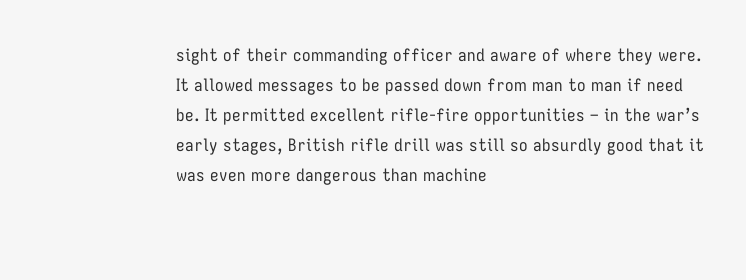sight of their commanding officer and aware of where they were. It allowed messages to be passed down from man to man if need be. It permitted excellent rifle-fire opportunities – in the war’s early stages, British rifle drill was still so absurdly good that it was even more dangerous than machine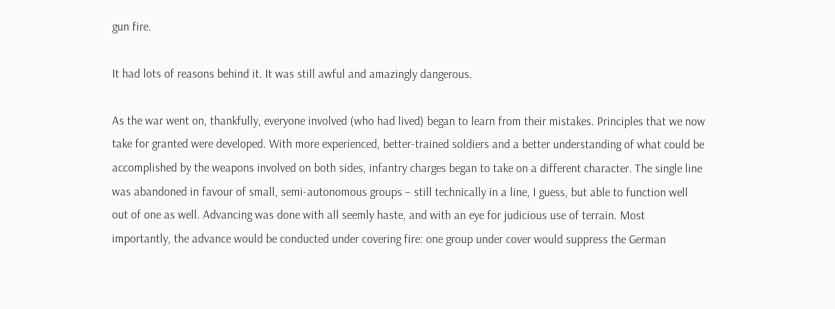gun fire.

It had lots of reasons behind it. It was still awful and amazingly dangerous.

As the war went on, thankfully, everyone involved (who had lived) began to learn from their mistakes. Principles that we now take for granted were developed. With more experienced, better-trained soldiers and a better understanding of what could be accomplished by the weapons involved on both sides, infantry charges began to take on a different character. The single line was abandoned in favour of small, semi-autonomous groups – still technically in a line, I guess, but able to function well out of one as well. Advancing was done with all seemly haste, and with an eye for judicious use of terrain. Most importantly, the advance would be conducted under covering fire: one group under cover would suppress the German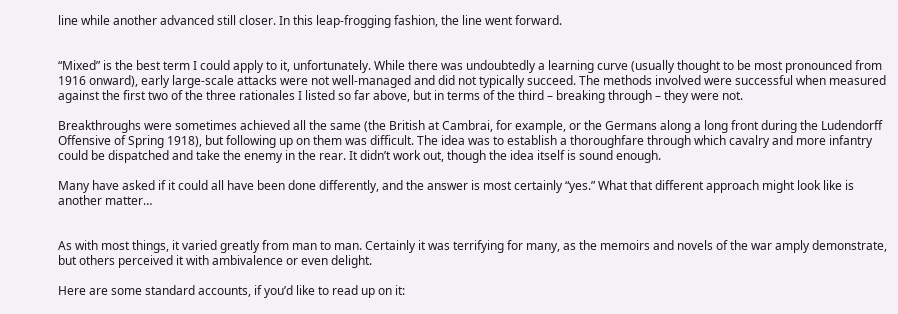line while another advanced still closer. In this leap-frogging fashion, the line went forward.


“Mixed” is the best term I could apply to it, unfortunately. While there was undoubtedly a learning curve (usually thought to be most pronounced from 1916 onward), early large-scale attacks were not well-managed and did not typically succeed. The methods involved were successful when measured against the first two of the three rationales I listed so far above, but in terms of the third – breaking through – they were not.

Breakthroughs were sometimes achieved all the same (the British at Cambrai, for example, or the Germans along a long front during the Ludendorff Offensive of Spring 1918), but following up on them was difficult. The idea was to establish a thoroughfare through which cavalry and more infantry could be dispatched and take the enemy in the rear. It didn’t work out, though the idea itself is sound enough.

Many have asked if it could all have been done differently, and the answer is most certainly “yes.” What that different approach might look like is another matter…


As with most things, it varied greatly from man to man. Certainly it was terrifying for many, as the memoirs and novels of the war amply demonstrate, but others perceived it with ambivalence or even delight.

Here are some standard accounts, if you’d like to read up on it: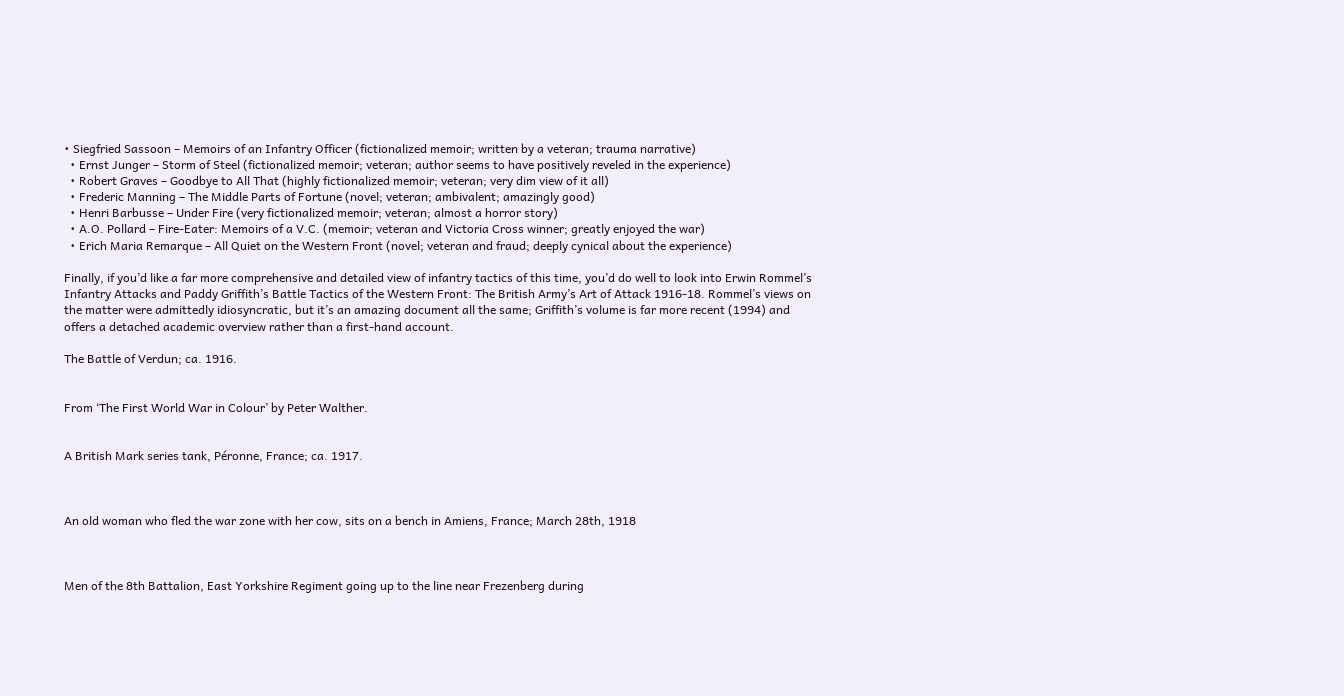• Siegfried Sassoon – Memoirs of an Infantry Officer (fictionalized memoir; written by a veteran; trauma narrative)
  • Ernst Junger – Storm of Steel (fictionalized memoir; veteran; author seems to have positively reveled in the experience)
  • Robert Graves – Goodbye to All That (highly fictionalized memoir; veteran; very dim view of it all)
  • Frederic Manning – The Middle Parts of Fortune (novel; veteran; ambivalent; amazingly good)
  • Henri Barbusse – Under Fire (very fictionalized memoir; veteran; almost a horror story)
  • A.O. Pollard – Fire-Eater: Memoirs of a V.C. (memoir; veteran and Victoria Cross winner; greatly enjoyed the war)
  • Erich Maria Remarque – All Quiet on the Western Front (novel; veteran and fraud; deeply cynical about the experience)

Finally, if you’d like a far more comprehensive and detailed view of infantry tactics of this time, you’d do well to look into Erwin Rommel’s Infantry Attacks and Paddy Griffith’s Battle Tactics of the Western Front: The British Army’s Art of Attack 1916-18. Rommel’s views on the matter were admittedly idiosyncratic, but it’s an amazing document all the same; Griffith’s volume is far more recent (1994) and offers a detached academic overview rather than a first-hand account.

The Battle of Verdun; ca. 1916.


From ‘The First World War in Colour’ by Peter Walther.


A British Mark series tank, Péronne, France; ca. 1917.



An old woman who fled the war zone with her cow, sits on a bench in Amiens, France; March 28th, 1918



Men of the 8th Battalion, East Yorkshire Regiment going up to the line near Frezenberg during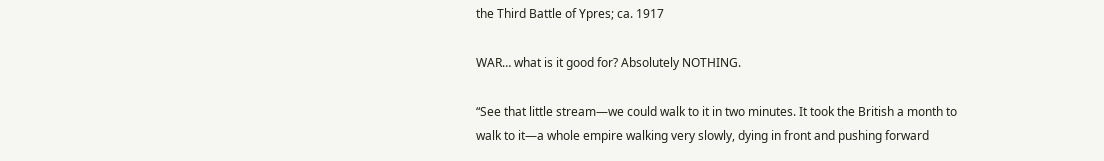the Third Battle of Ypres; ca. 1917

WAR… what is it good for? Absolutely NOTHING.

“See that little stream—we could walk to it in two minutes. It took the British a month to walk to it—a whole empire walking very slowly, dying in front and pushing forward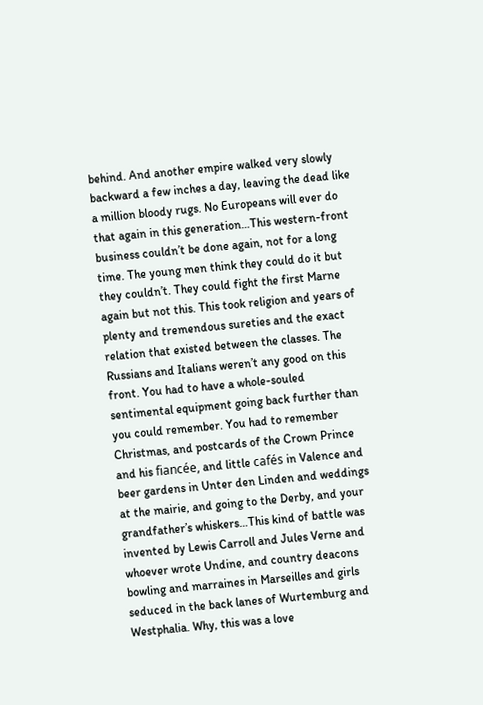behind. And another empire walked very slowly backward a few inches a day, leaving the dead like a million bloody rugs. No Europeans will ever do that again in this generation…This western-front business couldn’t be done again, not for a long time. The young men think they could do it but they couldn’t. They could fight the first Marne again but not this. This took religion and years of plenty and tremendous sureties and the exact relation that existed between the classes. The Russians and Italians weren’t any good on this front. You had to have a whole-souled sentimental equipment going back further than you could remember. You had to remember Christmas, and postcards of the Crown Prince and his fiancée, and little cafés in Valence and beer gardens in Unter den Linden and weddings at the mairie, and going to the Derby, and your grandfather’s whiskers…This kind of battle was invented by Lewis Carroll and Jules Verne and whoever wrote Undine, and country deacons bowling and marraines in Marseilles and girls seduced in the back lanes of Wurtemburg and Westphalia. Why, this was a love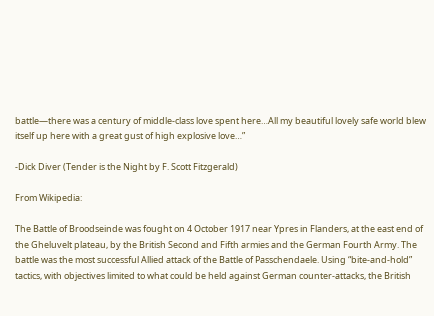battle—there was a century of middle-class love spent here…All my beautiful lovely safe world blew itself up here with a great gust of high explosive love…”

-Dick Diver (Tender is the Night by F. Scott Fitzgerald)

From Wikipedia:

The Battle of Broodseinde was fought on 4 October 1917 near Ypres in Flanders, at the east end of the Gheluvelt plateau, by the British Second and Fifth armies and the German Fourth Army. The battle was the most successful Allied attack of the Battle of Passchendaele. Using “bite-and-hold” tactics, with objectives limited to what could be held against German counter-attacks, the British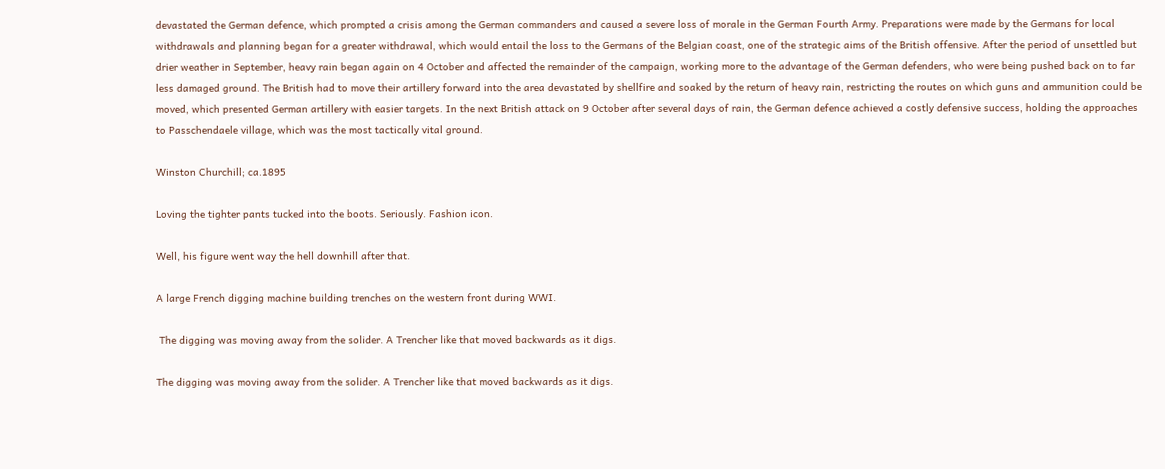devastated the German defence, which prompted a crisis among the German commanders and caused a severe loss of morale in the German Fourth Army. Preparations were made by the Germans for local withdrawals and planning began for a greater withdrawal, which would entail the loss to the Germans of the Belgian coast, one of the strategic aims of the British offensive. After the period of unsettled but drier weather in September, heavy rain began again on 4 October and affected the remainder of the campaign, working more to the advantage of the German defenders, who were being pushed back on to far less damaged ground. The British had to move their artillery forward into the area devastated by shellfire and soaked by the return of heavy rain, restricting the routes on which guns and ammunition could be moved, which presented German artillery with easier targets. In the next British attack on 9 October after several days of rain, the German defence achieved a costly defensive success, holding the approaches to Passchendaele village, which was the most tactically vital ground.

Winston Churchill; ca.1895

Loving the tighter pants tucked into the boots. Seriously. Fashion icon.

Well, his figure went way the hell downhill after that.

A large French digging machine building trenches on the western front during WWI.

 The digging was moving away from the solider. A Trencher like that moved backwards as it digs.

The digging was moving away from the solider. A Trencher like that moved backwards as it digs.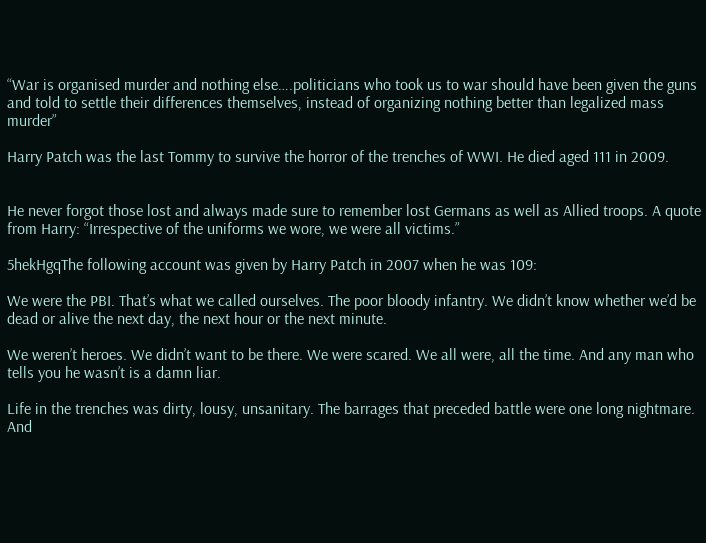“War is organised murder and nothing else….politicians who took us to war should have been given the guns and told to settle their differences themselves, instead of organizing nothing better than legalized mass murder”

Harry Patch was the last Tommy to survive the horror of the trenches of WWI. He died aged 111 in 2009.


He never forgot those lost and always made sure to remember lost Germans as well as Allied troops. A quote from Harry: “Irrespective of the uniforms we wore, we were all victims.”

5hekHgqThe following account was given by Harry Patch in 2007 when he was 109:

We were the PBI. That’s what we called ourselves. The poor bloody infantry. We didn’t know whether we’d be dead or alive the next day, the next hour or the next minute.

We weren’t heroes. We didn’t want to be there. We were scared. We all were, all the time. And any man who tells you he wasn’t is a damn liar.

Life in the trenches was dirty, lousy, unsanitary. The barrages that preceded battle were one long nightmare. And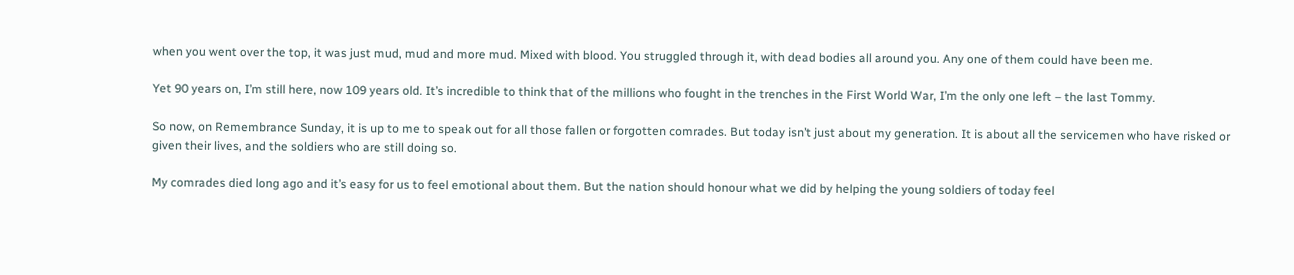when you went over the top, it was just mud, mud and more mud. Mixed with blood. You struggled through it, with dead bodies all around you. Any one of them could have been me.

Yet 90 years on, I’m still here, now 109 years old. It’s incredible to think that of the millions who fought in the trenches in the First World War, I’m the only one left – the last Tommy.

So now, on Remembrance Sunday, it is up to me to speak out for all those fallen or forgotten comrades. But today isn’t just about my generation. It is about all the servicemen who have risked or given their lives, and the soldiers who are still doing so.

My comrades died long ago and it’s easy for us to feel emotional about them. But the nation should honour what we did by helping the young soldiers of today feel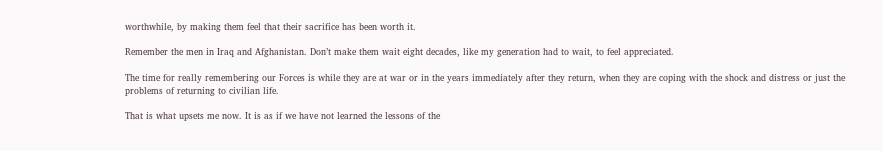worthwhile, by making them feel that their sacrifice has been worth it.

Remember the men in Iraq and Afghanistan. Don’t make them wait eight decades, like my generation had to wait, to feel appreciated.

The time for really remembering our Forces is while they are at war or in the years immediately after they return, when they are coping with the shock and distress or just the problems of returning to civilian life.

That is what upsets me now. It is as if we have not learned the lessons of the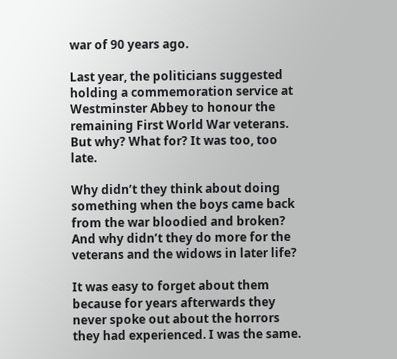war of 90 years ago.

Last year, the politicians suggested holding a commemoration service at Westminster Abbey to honour the remaining First World War veterans. But why? What for? It was too, too late.

Why didn’t they think about doing something when the boys came back from the war bloodied and broken? And why didn’t they do more for the veterans and the widows in later life?

It was easy to forget about them because for years afterwards they never spoke out about the horrors they had experienced. I was the same.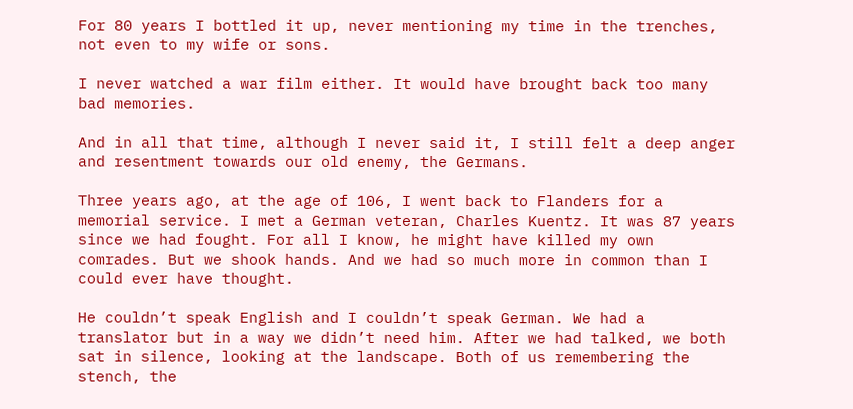For 80 years I bottled it up, never mentioning my time in the trenches, not even to my wife or sons.

I never watched a war film either. It would have brought back too many bad memories.

And in all that time, although I never said it, I still felt a deep anger and resentment towards our old enemy, the Germans.

Three years ago, at the age of 106, I went back to Flanders for a memorial service. I met a German veteran, Charles Kuentz. It was 87 years since we had fought. For all I know, he might have killed my own comrades. But we shook hands. And we had so much more in common than I could ever have thought.

He couldn’t speak English and I couldn’t speak German. We had a translator but in a way we didn’t need him. After we had talked, we both sat in silence, looking at the landscape. Both of us remembering the stench, the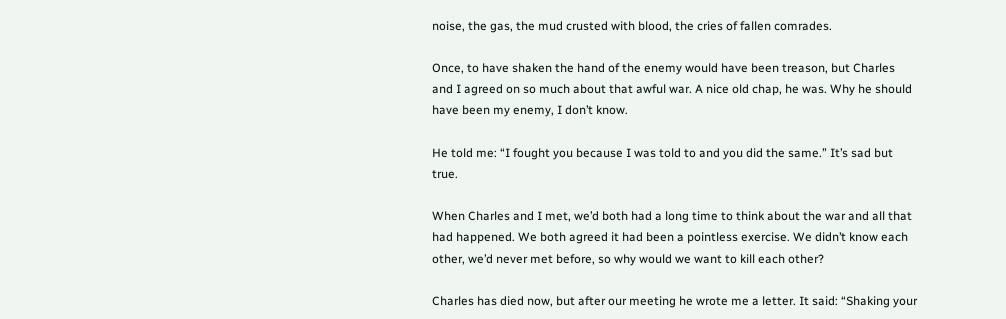noise, the gas, the mud crusted with blood, the cries of fallen comrades.

Once, to have shaken the hand of the enemy would have been treason, but Charles and I agreed on so much about that awful war. A nice old chap, he was. Why he should have been my enemy, I don’t know.

He told me: “I fought you because I was told to and you did the same.” It’s sad but true.

When Charles and I met, we’d both had a long time to think about the war and all that had happened. We both agreed it had been a pointless exercise. We didn’t know each other, we’d never met before, so why would we want to kill each other?

Charles has died now, but after our meeting he wrote me a letter. It said: “Shaking your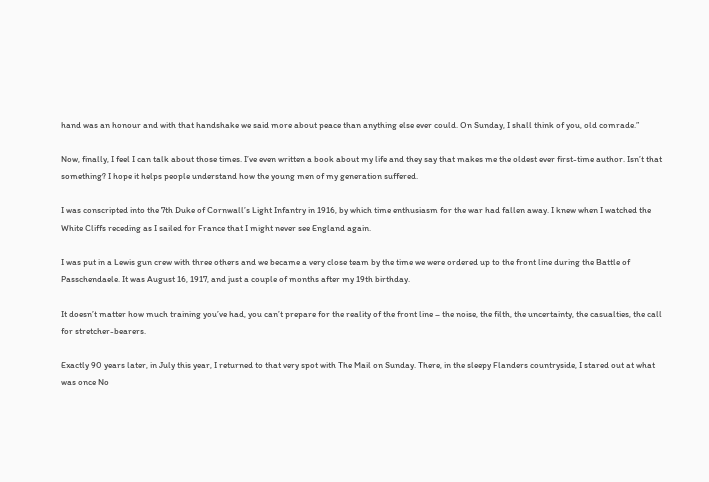hand was an honour and with that handshake we said more about peace than anything else ever could. On Sunday, I shall think of you, old comrade.”

Now, finally, I feel I can talk about those times. I’ve even written a book about my life and they say that makes me the oldest ever first-time author. Isn’t that something? I hope it helps people understand how the young men of my generation suffered.

I was conscripted into the 7th Duke of Cornwall’s Light Infantry in 1916, by which time enthusiasm for the war had fallen away. I knew when I watched the White Cliffs receding as I sailed for France that I might never see England again.

I was put in a Lewis gun crew with three others and we became a very close team by the time we were ordered up to the front line during the Battle of Passchendaele. It was August 16, 1917, and just a couple of months after my 19th birthday.

It doesn’t matter how much training you’ve had, you can’t prepare for the reality of the front line – the noise, the filth, the uncertainty, the casualties, the call for stretcher-bearers.

Exactly 90 years later, in July this year, I returned to that very spot with The Mail on Sunday. There, in the sleepy Flanders countryside, I stared out at what was once No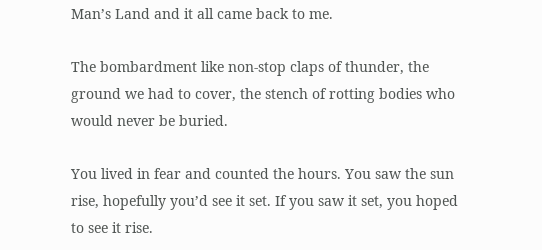Man’s Land and it all came back to me.

The bombardment like non-stop claps of thunder, the ground we had to cover, the stench of rotting bodies who would never be buried.

You lived in fear and counted the hours. You saw the sun rise, hopefully you’d see it set. If you saw it set, you hoped to see it rise.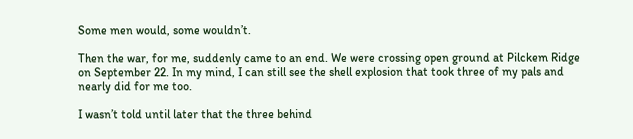Some men would, some wouldn’t.

Then the war, for me, suddenly came to an end. We were crossing open ground at Pilckem Ridge on September 22. In my mind, I can still see the shell explosion that took three of my pals and nearly did for me too.

I wasn’t told until later that the three behind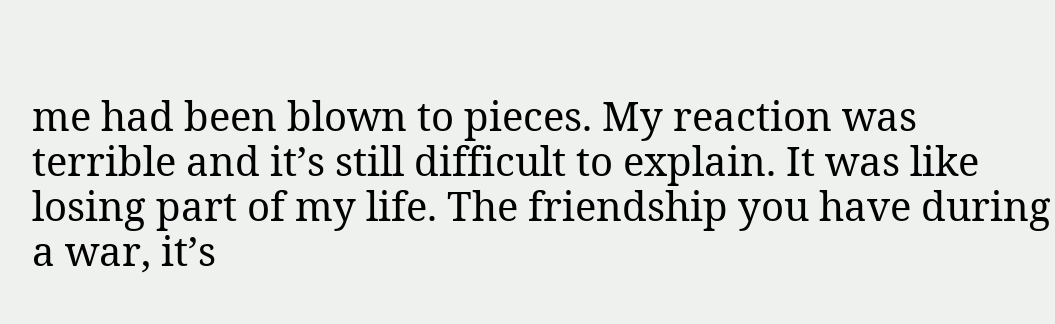me had been blown to pieces. My reaction was terrible and it’s still difficult to explain. It was like losing part of my life. The friendship you have during a war, it’s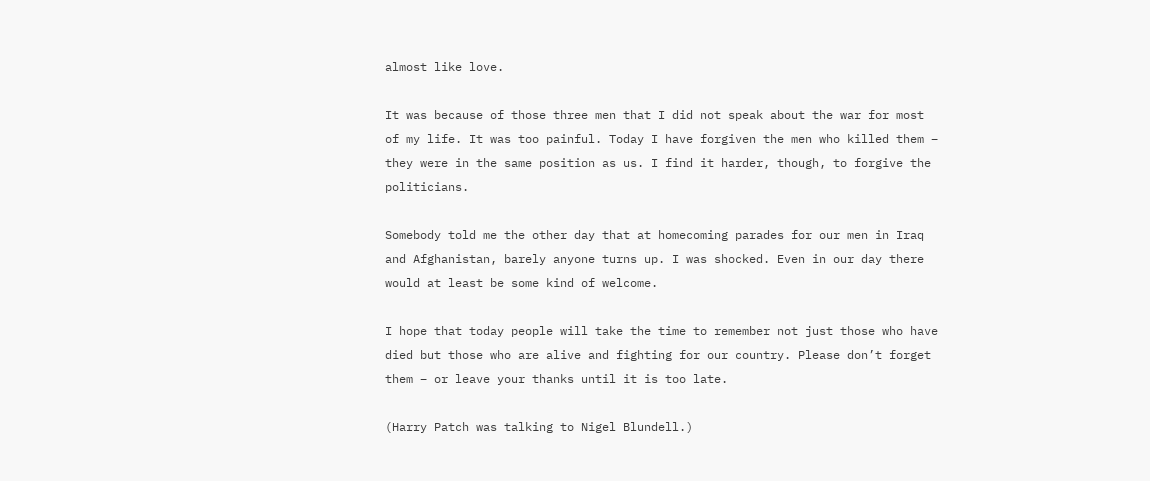almost like love.

It was because of those three men that I did not speak about the war for most of my life. It was too painful. Today I have forgiven the men who killed them – they were in the same position as us. I find it harder, though, to forgive the politicians.

Somebody told me the other day that at homecoming parades for our men in Iraq and Afghanistan, barely anyone turns up. I was shocked. Even in our day there would at least be some kind of welcome.

I hope that today people will take the time to remember not just those who have died but those who are alive and fighting for our country. Please don’t forget them – or leave your thanks until it is too late.

(Harry Patch was talking to Nigel Blundell.)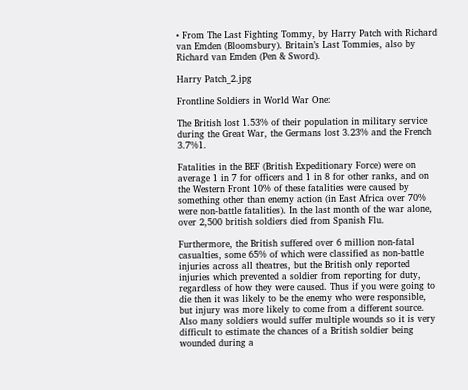• From The Last Fighting Tommy, by Harry Patch with Richard van Emden (Bloomsbury). Britain’s Last Tommies, also by Richard van Emden (Pen & Sword).

Harry Patch_2.jpg

Frontline Soldiers in World War One:

The British lost 1.53% of their population in military service during the Great War, the Germans lost 3.23% and the French 3.7%1.

Fatalities in the BEF (British Expeditionary Force) were on average 1 in 7 for officers and 1 in 8 for other ranks, and on the Western Front 10% of these fatalities were caused by something other than enemy action (in East Africa over 70% were non-battle fatalities). In the last month of the war alone, over 2,500 british soldiers died from Spanish Flu.

Furthermore, the British suffered over 6 million non-fatal casualties, some 65% of which were classified as non-battle injuries across all theatres, but the British only reported injuries which prevented a soldier from reporting for duty, regardless of how they were caused. Thus if you were going to die then it was likely to be the enemy who were responsible, but injury was more likely to come from a different source. Also many soldiers would suffer multiple wounds so it is very difficult to estimate the chances of a British soldier being wounded during a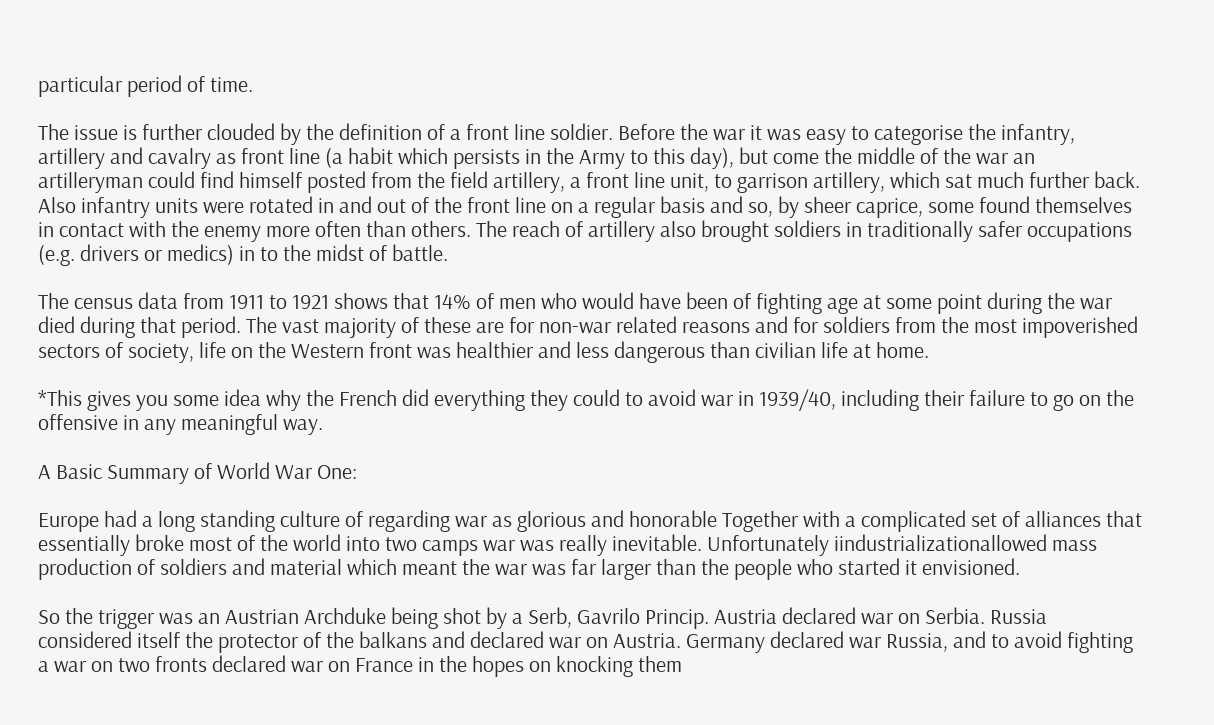particular period of time.

The issue is further clouded by the definition of a front line soldier. Before the war it was easy to categorise the infantry, artillery and cavalry as front line (a habit which persists in the Army to this day), but come the middle of the war an artilleryman could find himself posted from the field artillery, a front line unit, to garrison artillery, which sat much further back. Also infantry units were rotated in and out of the front line on a regular basis and so, by sheer caprice, some found themselves in contact with the enemy more often than others. The reach of artillery also brought soldiers in traditionally safer occupations (e.g. drivers or medics) in to the midst of battle.

The census data from 1911 to 1921 shows that 14% of men who would have been of fighting age at some point during the war died during that period. The vast majority of these are for non-war related reasons and for soldiers from the most impoverished sectors of society, life on the Western front was healthier and less dangerous than civilian life at home.

*This gives you some idea why the French did everything they could to avoid war in 1939/40, including their failure to go on the offensive in any meaningful way.

A Basic Summary of World War One:

Europe had a long standing culture of regarding war as glorious and honorable Together with a complicated set of alliances that essentially broke most of the world into two camps war was really inevitable. Unfortunately iindustrializationallowed mass production of soldiers and material which meant the war was far larger than the people who started it envisioned.

So the trigger was an Austrian Archduke being shot by a Serb, Gavrilo Princip. Austria declared war on Serbia. Russia considered itself the protector of the balkans and declared war on Austria. Germany declared war Russia, and to avoid fighting a war on two fronts declared war on France in the hopes on knocking them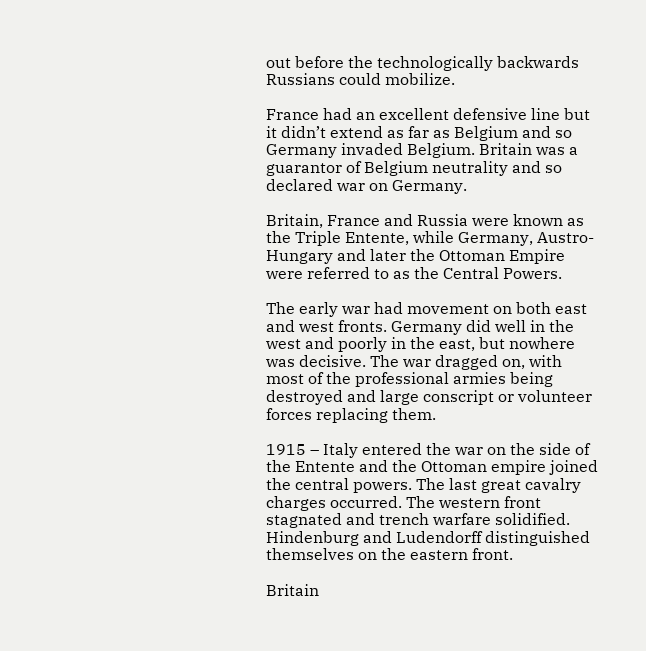out before the technologically backwards Russians could mobilize.

France had an excellent defensive line but it didn’t extend as far as Belgium and so Germany invaded Belgium. Britain was a guarantor of Belgium neutrality and so declared war on Germany.

Britain, France and Russia were known as the Triple Entente, while Germany, Austro-Hungary and later the Ottoman Empire were referred to as the Central Powers.

The early war had movement on both east and west fronts. Germany did well in the west and poorly in the east, but nowhere was decisive. The war dragged on, with most of the professional armies being destroyed and large conscript or volunteer forces replacing them.

1915 – Italy entered the war on the side of the Entente and the Ottoman empire joined the central powers. The last great cavalry charges occurred. The western front stagnated and trench warfare solidified. Hindenburg and Ludendorff distinguished themselves on the eastern front.

Britain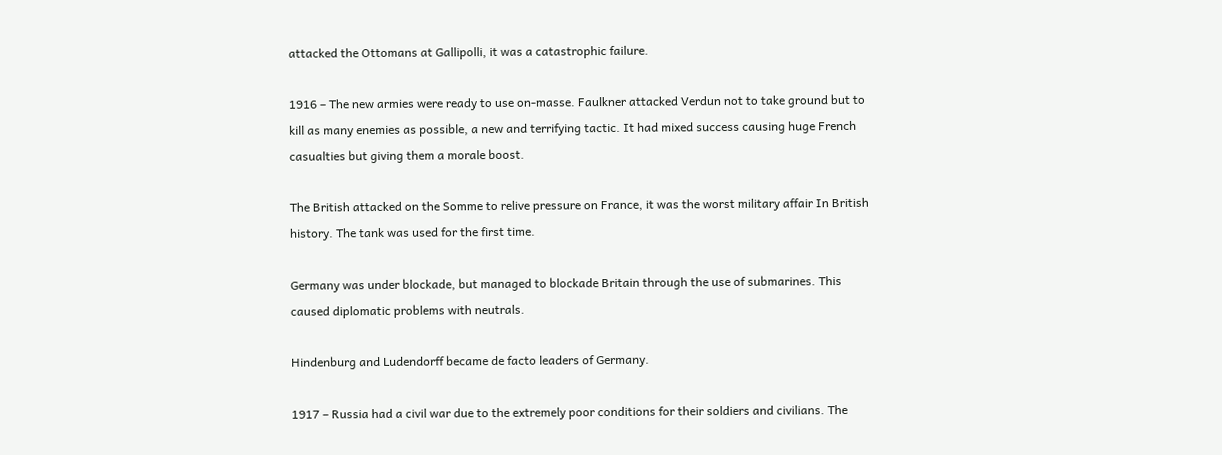attacked the Ottomans at Gallipolli, it was a catastrophic failure.

1916 – The new armies were ready to use on-masse. Faulkner attacked Verdun not to take ground but to kill as many enemies as possible, a new and terrifying tactic. It had mixed success causing huge French casualties but giving them a morale boost.

The British attacked on the Somme to relive pressure on France, it was the worst military affair In British history. The tank was used for the first time.

Germany was under blockade, but managed to blockade Britain through the use of submarines. This caused diplomatic problems with neutrals.

Hindenburg and Ludendorff became de facto leaders of Germany.

1917 – Russia had a civil war due to the extremely poor conditions for their soldiers and civilians. The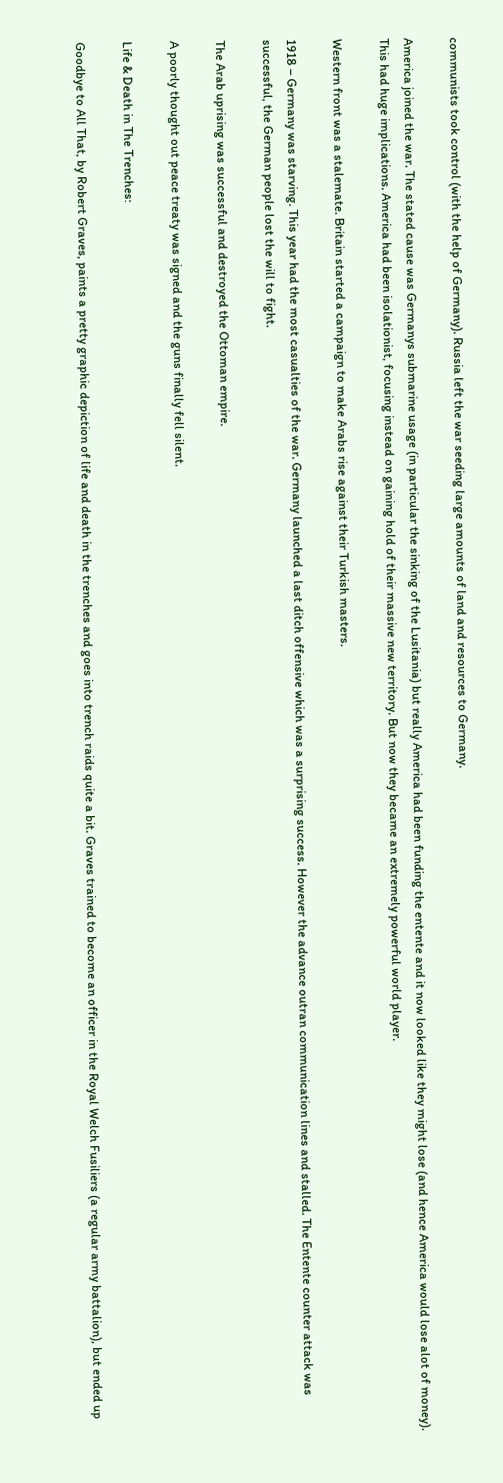communists took control (with the help of Germany). Russia left the war seeding large amounts of land and resources to Germany.

America joined the war. The stated cause was Germanys submarine usage (in particular the sinking of the Lusitania) but really America had been funding the entente and it now looked like they might lose (and hence America would lose alot of money). This had huge implications. America had been isolationist, focusing instead on gaining hold of their massive new territory. But now they became an extremely powerful world player.

Western front was a stalemate. Britain started a campaign to make Arabs rise against their Turkish masters.

1918 – Germany was starving. This year had the most casualties of the war. Germany launched a last ditch offensive which was a surprising success. However the advance outran communication lines and stalled. The Entente counter attack was successful, the German people lost the will to fight.

The Arab uprising was successful and destroyed the Ottoman empire.

A poorly thought out peace treaty was signed and the guns finally fell silent.

Life & Death in The Trenches:

Goodbye to All That, by Robert Graves, paints a pretty graphic depiction of life and death in the trenches and goes into trench raids quite a bit. Graves trained to become an officer in the Royal Welch Fusiliers (a regular army battalion), but ended up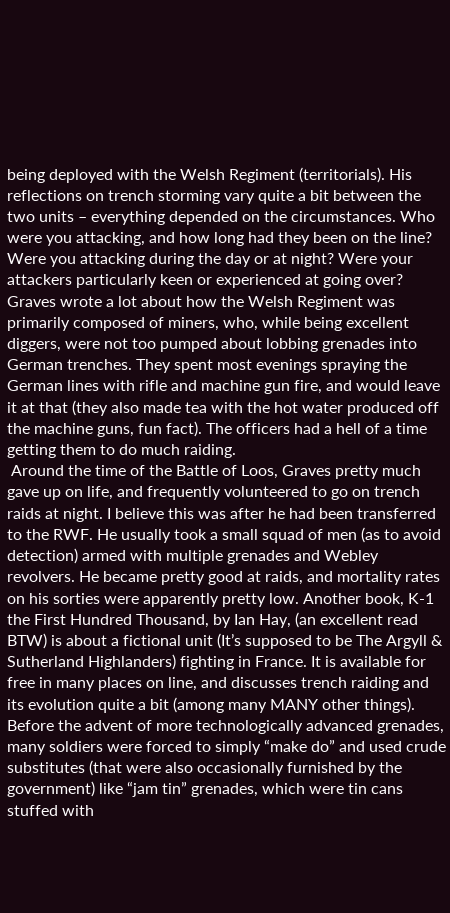being deployed with the Welsh Regiment (territorials). His reflections on trench storming vary quite a bit between the two units – everything depended on the circumstances. Who were you attacking, and how long had they been on the line? Were you attacking during the day or at night? Were your attackers particularly keen or experienced at going over? Graves wrote a lot about how the Welsh Regiment was primarily composed of miners, who, while being excellent diggers, were not too pumped about lobbing grenades into German trenches. They spent most evenings spraying the German lines with rifle and machine gun fire, and would leave it at that (they also made tea with the hot water produced off the machine guns, fun fact). The officers had a hell of a time getting them to do much raiding.
 Around the time of the Battle of Loos, Graves pretty much gave up on life, and frequently volunteered to go on trench raids at night. I believe this was after he had been transferred to the RWF. He usually took a small squad of men (as to avoid detection) armed with multiple grenades and Webley revolvers. He became pretty good at raids, and mortality rates on his sorties were apparently pretty low. Another book, K-1 the First Hundred Thousand, by Ian Hay, (an excellent read BTW) is about a fictional unit (It’s supposed to be The Argyll & Sutherland Highlanders) fighting in France. It is available for free in many places on line, and discusses trench raiding and its evolution quite a bit (among many MANY other things). Before the advent of more technologically advanced grenades, many soldiers were forced to simply “make do” and used crude substitutes (that were also occasionally furnished by the government) like “jam tin” grenades, which were tin cans stuffed with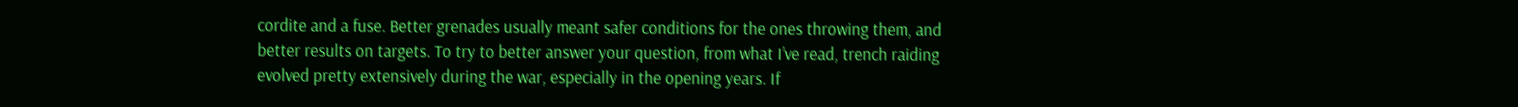cordite and a fuse. Better grenades usually meant safer conditions for the ones throwing them, and better results on targets. To try to better answer your question, from what I’ve read, trench raiding evolved pretty extensively during the war, especially in the opening years. If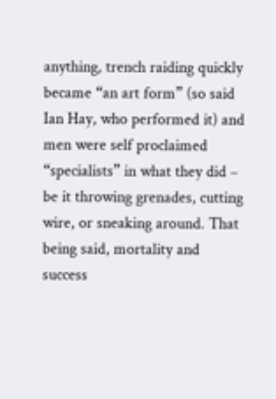anything, trench raiding quickly became “an art form” (so said Ian Hay, who performed it) and men were self proclaimed “specialists” in what they did – be it throwing grenades, cutting wire, or sneaking around. That being said, mortality and success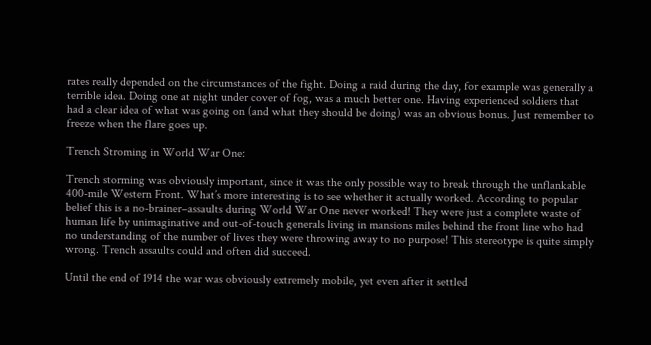rates really depended on the circumstances of the fight. Doing a raid during the day, for example was generally a terrible idea. Doing one at night under cover of fog, was a much better one. Having experienced soldiers that had a clear idea of what was going on (and what they should be doing) was an obvious bonus. Just remember to freeze when the flare goes up.

Trench Stroming in World War One:

Trench storming was obviously important, since it was the only possible way to break through the unflankable 400-mile Western Front. What’s more interesting is to see whether it actually worked. According to popular belief this is a no-brainer–assaults during World War One never worked! They were just a complete waste of human life by unimaginative and out-of-touch generals living in mansions miles behind the front line who had no understanding of the number of lives they were throwing away to no purpose! This stereotype is quite simply wrong. Trench assaults could and often did succeed.

Until the end of 1914 the war was obviously extremely mobile, yet even after it settled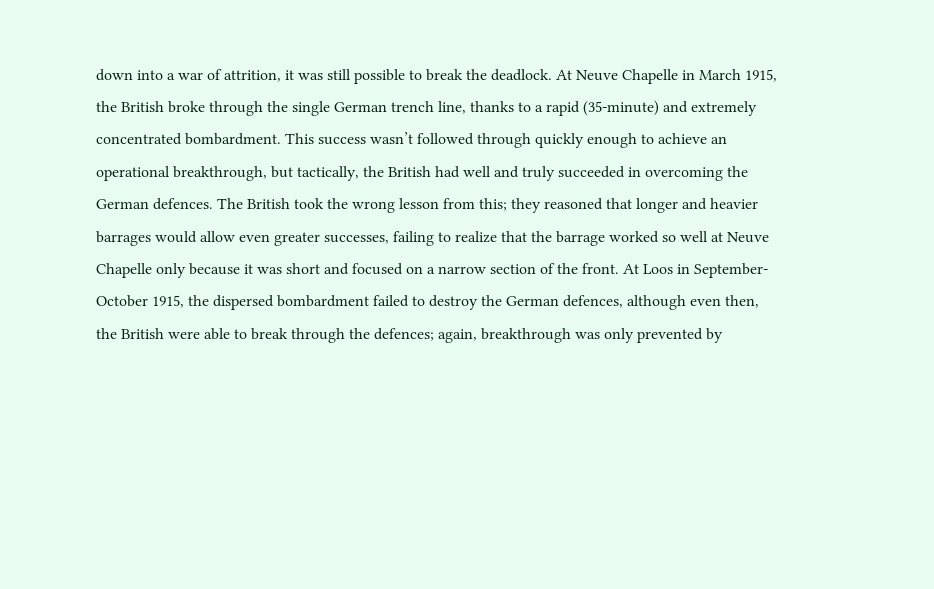down into a war of attrition, it was still possible to break the deadlock. At Neuve Chapelle in March 1915, the British broke through the single German trench line, thanks to a rapid (35-minute) and extremely concentrated bombardment. This success wasn’t followed through quickly enough to achieve an operational breakthrough, but tactically, the British had well and truly succeeded in overcoming the German defences. The British took the wrong lesson from this; they reasoned that longer and heavier barrages would allow even greater successes, failing to realize that the barrage worked so well at Neuve Chapelle only because it was short and focused on a narrow section of the front. At Loos in September-October 1915, the dispersed bombardment failed to destroy the German defences, although even then, the British were able to break through the defences; again, breakthrough was only prevented by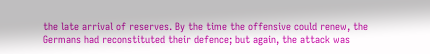the late arrival of reserves. By the time the offensive could renew, the Germans had reconstituted their defence; but again, the attack was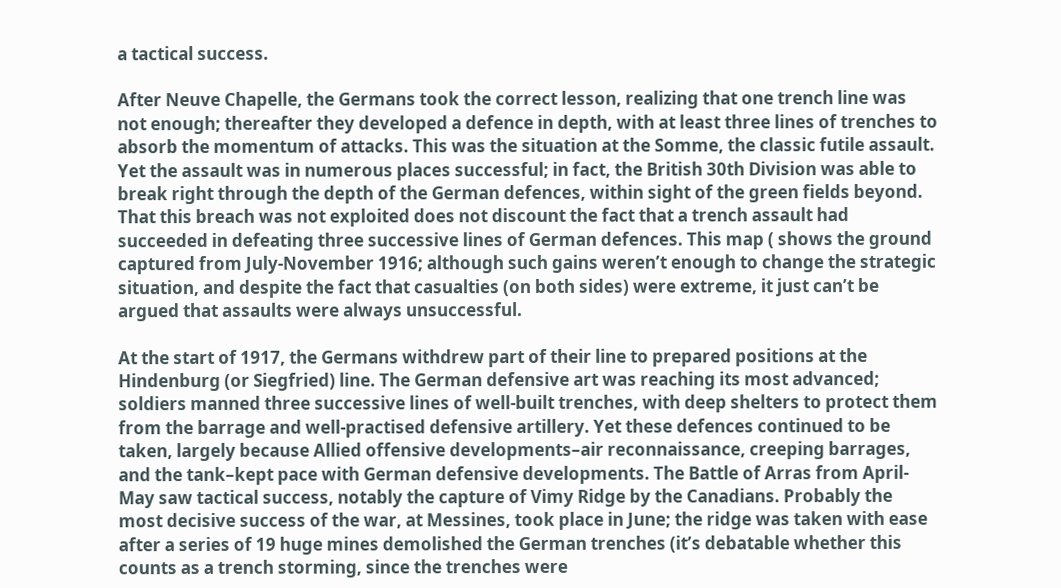a tactical success.

After Neuve Chapelle, the Germans took the correct lesson, realizing that one trench line was not enough; thereafter they developed a defence in depth, with at least three lines of trenches to absorb the momentum of attacks. This was the situation at the Somme, the classic futile assault. Yet the assault was in numerous places successful; in fact, the British 30th Division was able to break right through the depth of the German defences, within sight of the green fields beyond. That this breach was not exploited does not discount the fact that a trench assault had succeeded in defeating three successive lines of German defences. This map ( shows the ground captured from July-November 1916; although such gains weren’t enough to change the strategic situation, and despite the fact that casualties (on both sides) were extreme, it just can’t be argued that assaults were always unsuccessful.

At the start of 1917, the Germans withdrew part of their line to prepared positions at the Hindenburg (or Siegfried) line. The German defensive art was reaching its most advanced; soldiers manned three successive lines of well-built trenches, with deep shelters to protect them from the barrage and well-practised defensive artillery. Yet these defences continued to be taken, largely because Allied offensive developments–air reconnaissance, creeping barrages, and the tank–kept pace with German defensive developments. The Battle of Arras from April-May saw tactical success, notably the capture of Vimy Ridge by the Canadians. Probably the most decisive success of the war, at Messines, took place in June; the ridge was taken with ease after a series of 19 huge mines demolished the German trenches (it’s debatable whether this counts as a trench storming, since the trenches were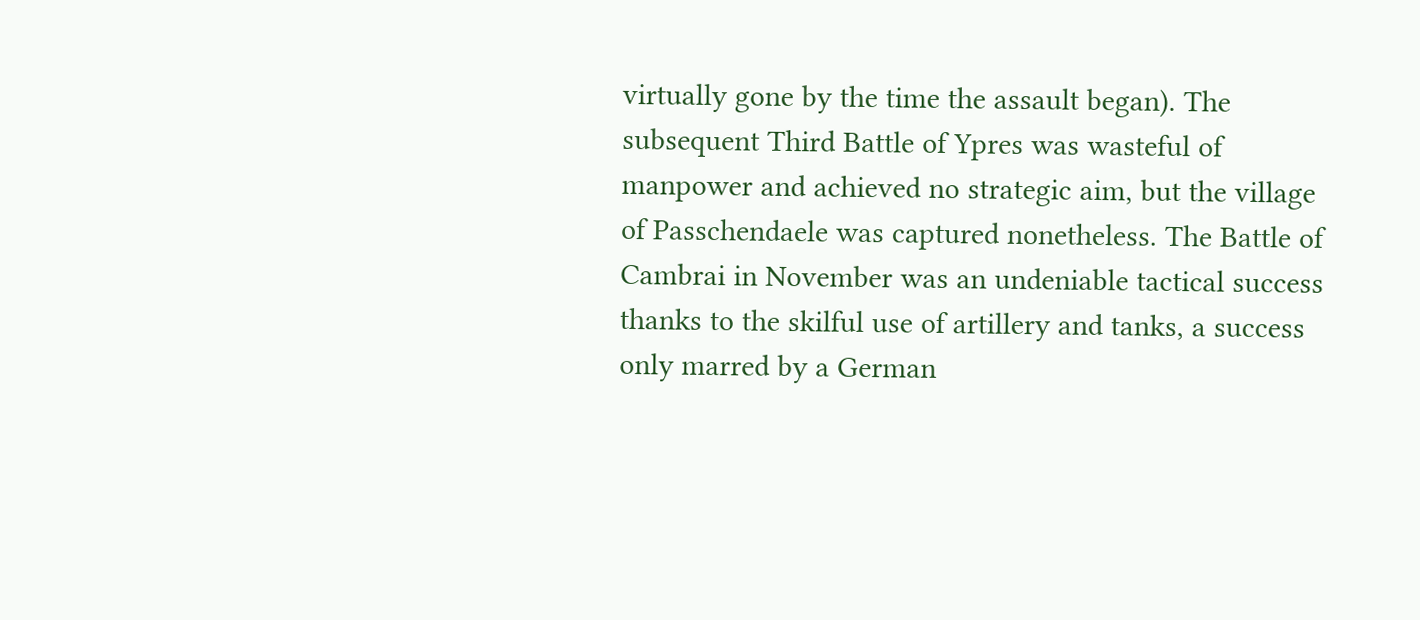virtually gone by the time the assault began). The subsequent Third Battle of Ypres was wasteful of manpower and achieved no strategic aim, but the village of Passchendaele was captured nonetheless. The Battle of Cambrai in November was an undeniable tactical success thanks to the skilful use of artillery and tanks, a success only marred by a German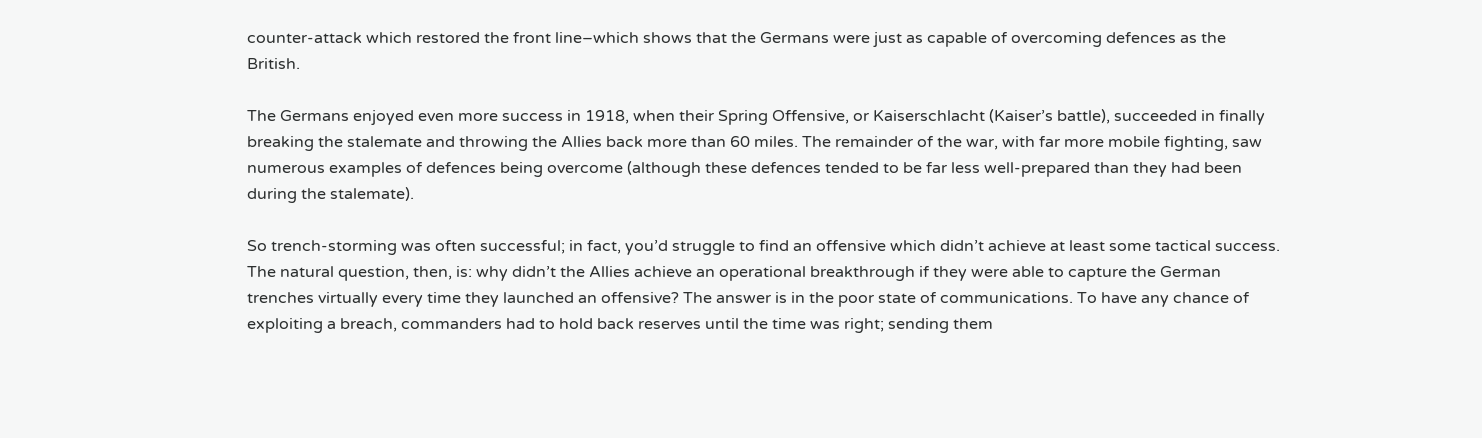counter-attack which restored the front line–which shows that the Germans were just as capable of overcoming defences as the British.

The Germans enjoyed even more success in 1918, when their Spring Offensive, or Kaiserschlacht (Kaiser’s battle), succeeded in finally breaking the stalemate and throwing the Allies back more than 60 miles. The remainder of the war, with far more mobile fighting, saw numerous examples of defences being overcome (although these defences tended to be far less well-prepared than they had been during the stalemate).

So trench-storming was often successful; in fact, you’d struggle to find an offensive which didn’t achieve at least some tactical success. The natural question, then, is: why didn’t the Allies achieve an operational breakthrough if they were able to capture the German trenches virtually every time they launched an offensive? The answer is in the poor state of communications. To have any chance of exploiting a breach, commanders had to hold back reserves until the time was right; sending them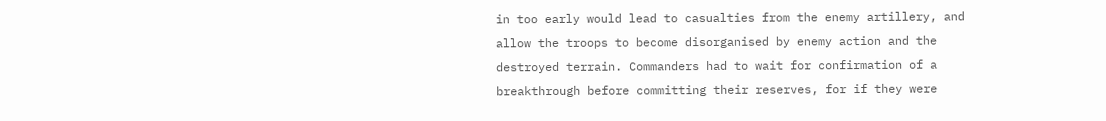in too early would lead to casualties from the enemy artillery, and allow the troops to become disorganised by enemy action and the destroyed terrain. Commanders had to wait for confirmation of a breakthrough before committing their reserves, for if they were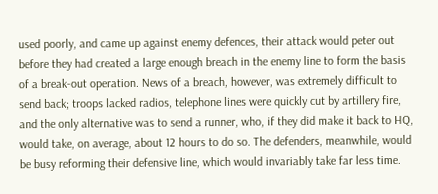used poorly, and came up against enemy defences, their attack would peter out before they had created a large enough breach in the enemy line to form the basis of a break-out operation. News of a breach, however, was extremely difficult to send back; troops lacked radios, telephone lines were quickly cut by artillery fire, and the only alternative was to send a runner, who, if they did make it back to HQ, would take, on average, about 12 hours to do so. The defenders, meanwhile, would be busy reforming their defensive line, which would invariably take far less time.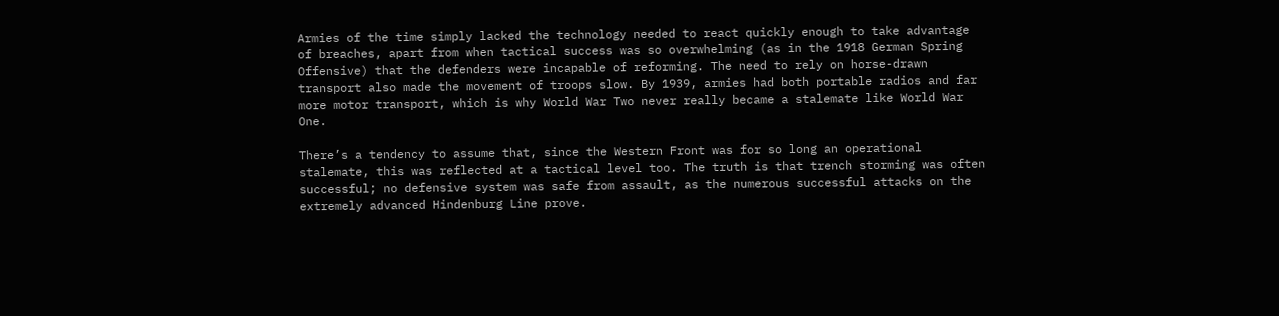Armies of the time simply lacked the technology needed to react quickly enough to take advantage of breaches, apart from when tactical success was so overwhelming (as in the 1918 German Spring Offensive) that the defenders were incapable of reforming. The need to rely on horse-drawn transport also made the movement of troops slow. By 1939, armies had both portable radios and far more motor transport, which is why World War Two never really became a stalemate like World War One.

There’s a tendency to assume that, since the Western Front was for so long an operational stalemate, this was reflected at a tactical level too. The truth is that trench storming was often successful; no defensive system was safe from assault, as the numerous successful attacks on the extremely advanced Hindenburg Line prove.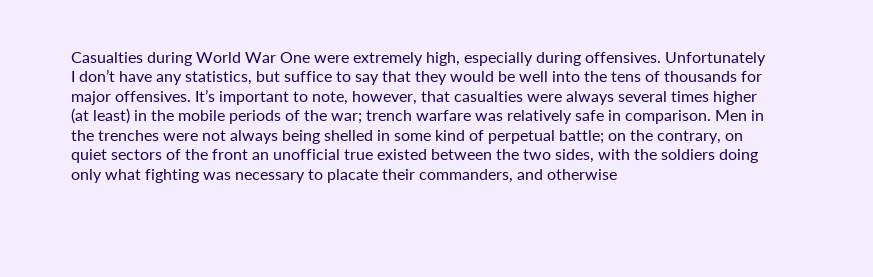Casualties during World War One were extremely high, especially during offensives. Unfortunately I don’t have any statistics, but suffice to say that they would be well into the tens of thousands for major offensives. It’s important to note, however, that casualties were always several times higher (at least) in the mobile periods of the war; trench warfare was relatively safe in comparison. Men in the trenches were not always being shelled in some kind of perpetual battle; on the contrary, on quiet sectors of the front an unofficial true existed between the two sides, with the soldiers doing only what fighting was necessary to placate their commanders, and otherwise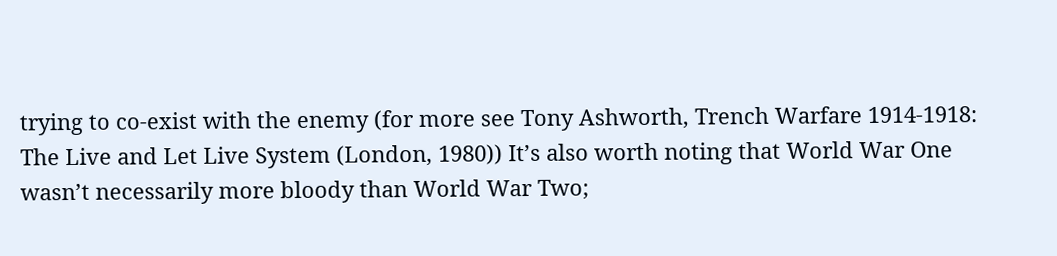trying to co-exist with the enemy (for more see Tony Ashworth, Trench Warfare 1914-1918: The Live and Let Live System (London, 1980)) It’s also worth noting that World War One wasn’t necessarily more bloody than World War Two;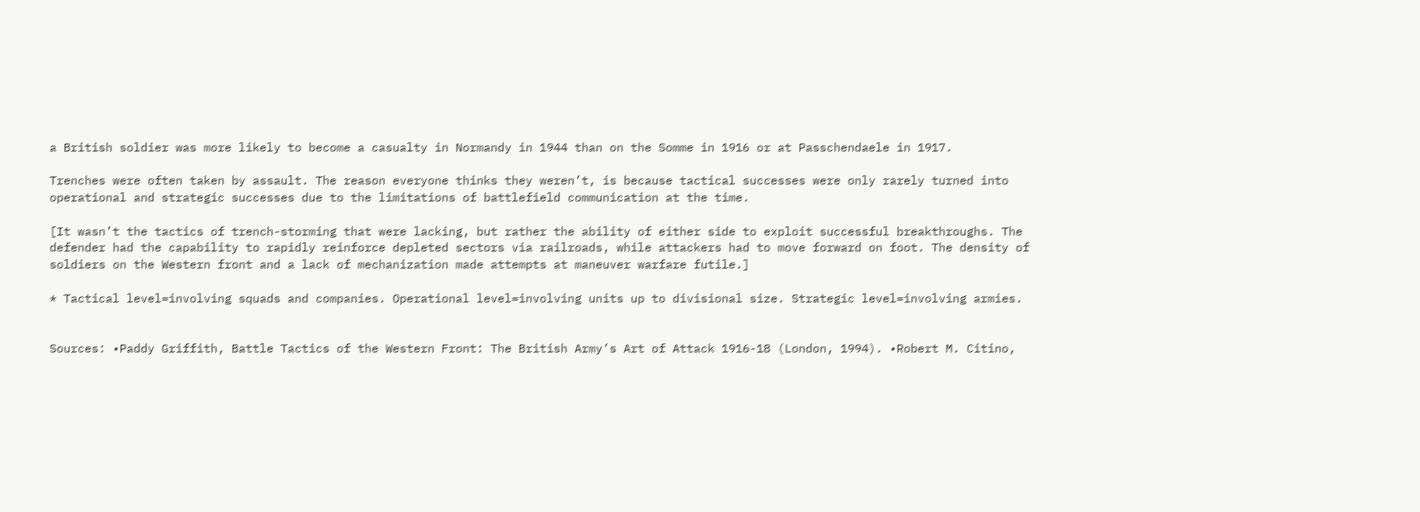a British soldier was more likely to become a casualty in Normandy in 1944 than on the Somme in 1916 or at Passchendaele in 1917.

Trenches were often taken by assault. The reason everyone thinks they weren’t, is because tactical successes were only rarely turned into operational and strategic successes due to the limitations of battlefield communication at the time.

[It wasn’t the tactics of trench-storming that were lacking, but rather the ability of either side to exploit successful breakthroughs. The defender had the capability to rapidly reinforce depleted sectors via railroads, while attackers had to move forward on foot. The density of soldiers on the Western front and a lack of mechanization made attempts at maneuver warfare futile.]

* Tactical level=involving squads and companies. Operational level=involving units up to divisional size. Strategic level=involving armies.


Sources: •Paddy Griffith, Battle Tactics of the Western Front: The British Army’s Art of Attack 1916-18 (London, 1994). •Robert M. Citino,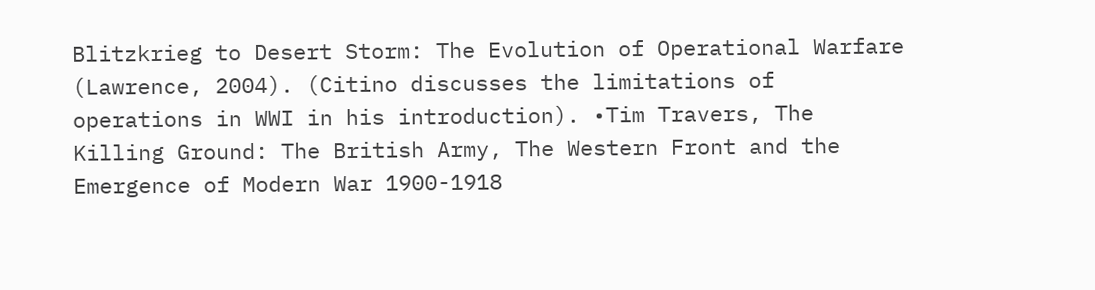Blitzkrieg to Desert Storm: The Evolution of Operational Warfare (Lawrence, 2004). (Citino discusses the limitations of operations in WWI in his introduction). •Tim Travers, The Killing Ground: The British Army, The Western Front and the Emergence of Modern War 1900-1918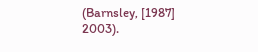(Barnsley, [1987] 2003).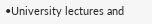•University lectures and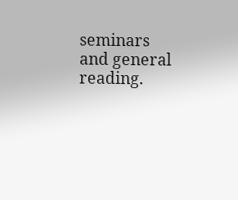seminars and general reading.